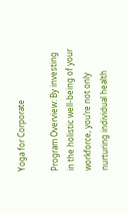Yoga for Corporate

Program Overview: By investing in the holistic well-being of your workforce, you’re not only nurturing individual health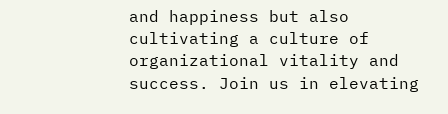and happiness but also cultivating a culture of organizational vitality and success. Join us in elevating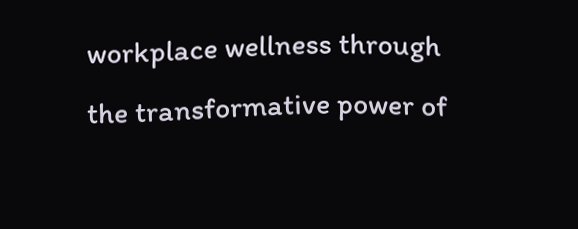workplace wellness through the transformative power of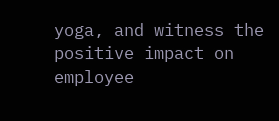yoga, and witness the positive impact on employee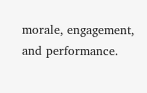morale, engagement, and performance.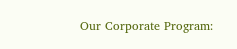Our Corporate Program: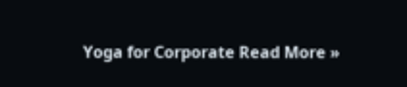Yoga for Corporate Read More »